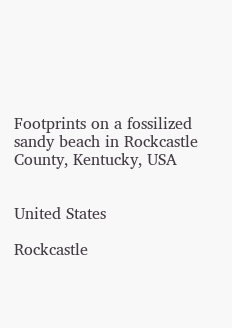Footprints on a fossilized sandy beach in Rockcastle County, Kentucky, USA


United States

Rockcastle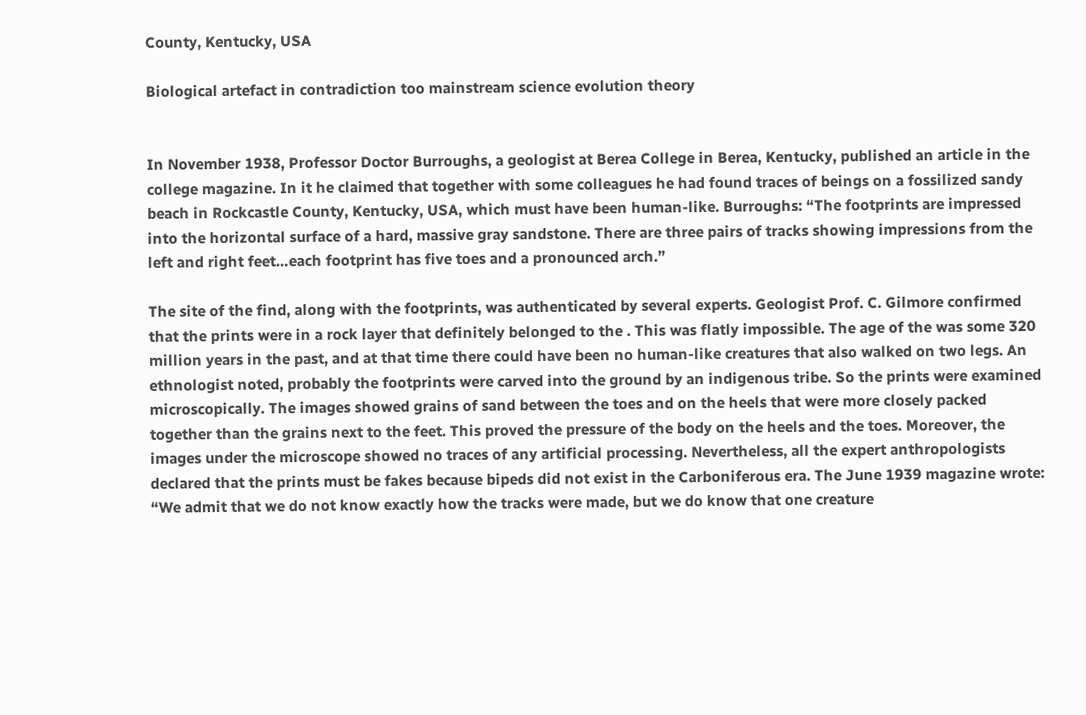County, Kentucky, USA

Biological artefact in contradiction too mainstream science evolution theory


In November 1938, Professor Doctor Burroughs, a geologist at Berea College in Berea, Kentucky, published an article in the college magazine. In it he claimed that together with some colleagues he had found traces of beings on a fossilized sandy beach in Rockcastle County, Kentucky, USA, which must have been human-like. Burroughs: “The footprints are impressed into the horizontal surface of a hard, massive gray sandstone. There are three pairs of tracks showing impressions from the left and right feet…each footprint has five toes and a pronounced arch.”

The site of the find, along with the footprints, was authenticated by several experts. Geologist Prof. C. Gilmore confirmed that the prints were in a rock layer that definitely belonged to the . This was flatly impossible. The age of the was some 320 million years in the past, and at that time there could have been no human-like creatures that also walked on two legs. An ethnologist noted, probably the footprints were carved into the ground by an indigenous tribe. So the prints were examined microscopically. The images showed grains of sand between the toes and on the heels that were more closely packed together than the grains next to the feet. This proved the pressure of the body on the heels and the toes. Moreover, the images under the microscope showed no traces of any artificial processing. Nevertheless, all the expert anthropologists declared that the prints must be fakes because bipeds did not exist in the Carboniferous era. The June 1939 magazine wrote: “We admit that we do not know exactly how the tracks were made, but we do know that one creature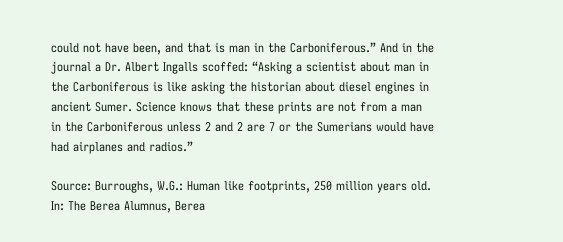could not have been, and that is man in the Carboniferous.” And in the journal a Dr. Albert Ingalls scoffed: “Asking a scientist about man in the Carboniferous is like asking the historian about diesel engines in ancient Sumer. Science knows that these prints are not from a man in the Carboniferous unless 2 and 2 are 7 or the Sumerians would have had airplanes and radios.”

Source: Burroughs, W.G.: Human like footprints, 250 million years old. In: The Berea Alumnus, Berea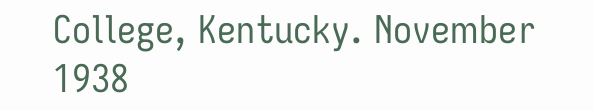College, Kentucky. November 1938